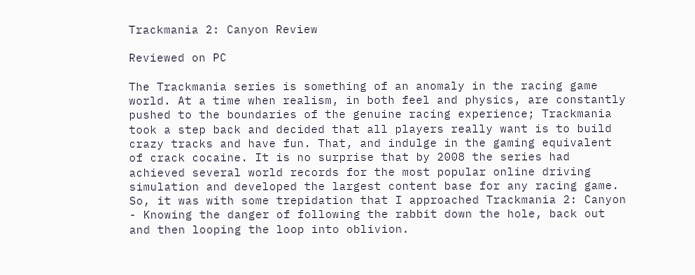Trackmania 2: Canyon Review

Reviewed on PC

The Trackmania series is something of an anomaly in the racing game world. At a time when realism, in both feel and physics, are constantly pushed to the boundaries of the genuine racing experience; Trackmania took a step back and decided that all players really want is to build crazy tracks and have fun. That, and indulge in the gaming equivalent of crack cocaine. It is no surprise that by 2008 the series had achieved several world records for the most popular online driving simulation and developed the largest content base for any racing game. So, it was with some trepidation that I approached Trackmania 2: Canyon - Knowing the danger of following the rabbit down the hole, back out and then looping the loop into oblivion.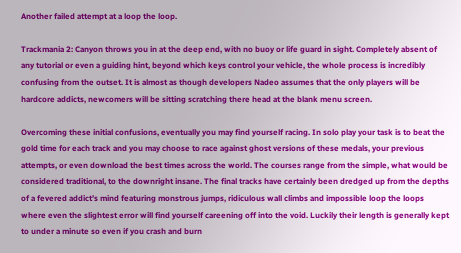Another failed attempt at a loop the loop.

Trackmania 2: Canyon throws you in at the deep end, with no buoy or life guard in sight. Completely absent of any tutorial or even a guiding hint, beyond which keys control your vehicle, the whole process is incredibly confusing from the outset. It is almost as though developers Nadeo assumes that the only players will be hardcore addicts, newcomers will be sitting scratching there head at the blank menu screen.

Overcoming these initial confusions, eventually you may find yourself racing. In solo play your task is to beat the gold time for each track and you may choose to race against ghost versions of these medals, your previous attempts, or even download the best times across the world. The courses range from the simple, what would be considered traditional, to the downright insane. The final tracks have certainly been dredged up from the depths of a fevered addict’s mind featuring monstrous jumps, ridiculous wall climbs and impossible loop the loops where even the slightest error will find yourself careening off into the void. Luckily their length is generally kept to under a minute so even if you crash and burn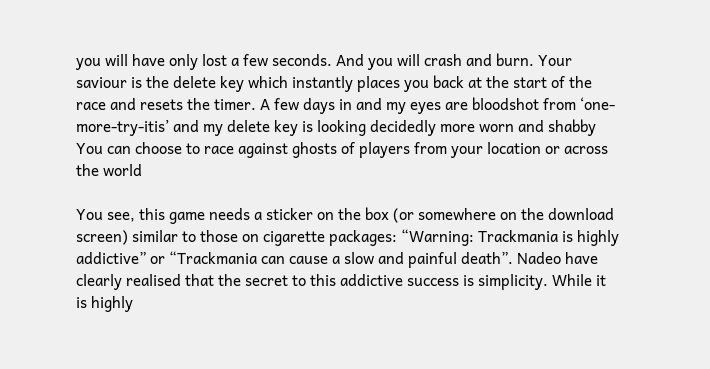you will have only lost a few seconds. And you will crash and burn. Your saviour is the delete key which instantly places you back at the start of the race and resets the timer. A few days in and my eyes are bloodshot from ‘one-more-try-itis’ and my delete key is looking decidedly more worn and shabby
You can choose to race against ghosts of players from your location or across the world

You see, this game needs a sticker on the box (or somewhere on the download screen) similar to those on cigarette packages: “Warning: Trackmania is highly addictive” or “Trackmania can cause a slow and painful death”. Nadeo have clearly realised that the secret to this addictive success is simplicity. While it is highly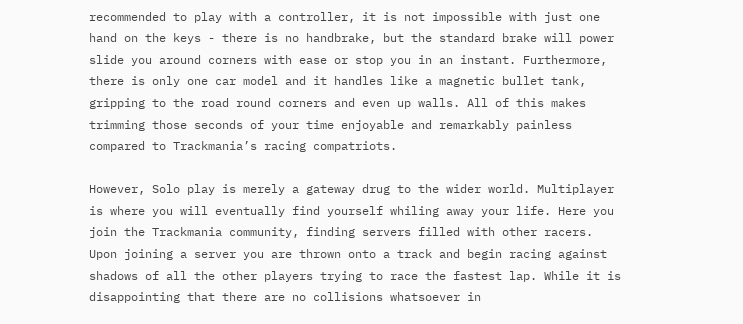recommended to play with a controller, it is not impossible with just one hand on the keys - there is no handbrake, but the standard brake will power slide you around corners with ease or stop you in an instant. Furthermore, there is only one car model and it handles like a magnetic bullet tank, gripping to the road round corners and even up walls. All of this makes trimming those seconds of your time enjoyable and remarkably painless compared to Trackmania’s racing compatriots.

However, Solo play is merely a gateway drug to the wider world. Multiplayer is where you will eventually find yourself whiling away your life. Here you join the Trackmania community, finding servers filled with other racers. Upon joining a server you are thrown onto a track and begin racing against shadows of all the other players trying to race the fastest lap. While it is disappointing that there are no collisions whatsoever in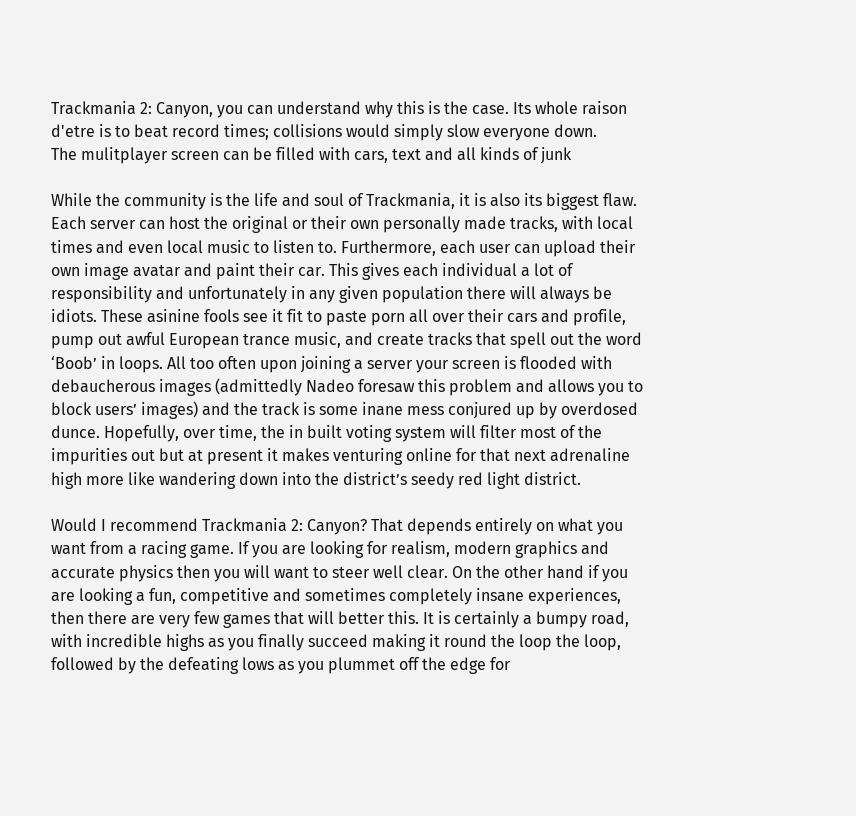Trackmania 2: Canyon, you can understand why this is the case. Its whole raison d'etre is to beat record times; collisions would simply slow everyone down.
The mulitplayer screen can be filled with cars, text and all kinds of junk

While the community is the life and soul of Trackmania, it is also its biggest flaw. Each server can host the original or their own personally made tracks, with local times and even local music to listen to. Furthermore, each user can upload their own image avatar and paint their car. This gives each individual a lot of responsibility and unfortunately in any given population there will always be idiots. These asinine fools see it fit to paste porn all over their cars and profile, pump out awful European trance music, and create tracks that spell out the word ‘Boob’ in loops. All too often upon joining a server your screen is flooded with debaucherous images (admittedly Nadeo foresaw this problem and allows you to block users’ images) and the track is some inane mess conjured up by overdosed dunce. Hopefully, over time, the in built voting system will filter most of the impurities out but at present it makes venturing online for that next adrenaline high more like wandering down into the district’s seedy red light district.

Would I recommend Trackmania 2: Canyon? That depends entirely on what you want from a racing game. If you are looking for realism, modern graphics and accurate physics then you will want to steer well clear. On the other hand if you are looking a fun, competitive and sometimes completely insane experiences, then there are very few games that will better this. It is certainly a bumpy road, with incredible highs as you finally succeed making it round the loop the loop, followed by the defeating lows as you plummet off the edge for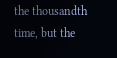the thousandth time, but the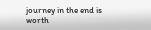journey in the end is worth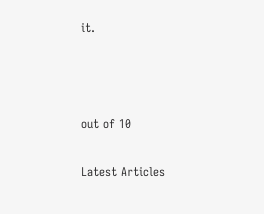it.



out of 10

Latest Articles